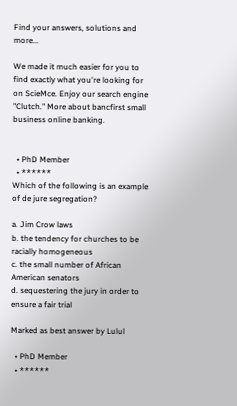Find your answers, solutions and more...

We made it much easier for you to find exactly what you're looking for on ScieMce. Enjoy our search engine "Clutch." More about bancfirst small business online banking.


  • PhD Member
  • ******
Which of the following is an example of de jure segregation?

a. Jim Crow laws
b. the tendency for churches to be racially homogeneous
c. the small number of African American senators
d. sequestering the jury in order to ensure a fair trial

Marked as best answer by Lulul

  • PhD Member
  • ******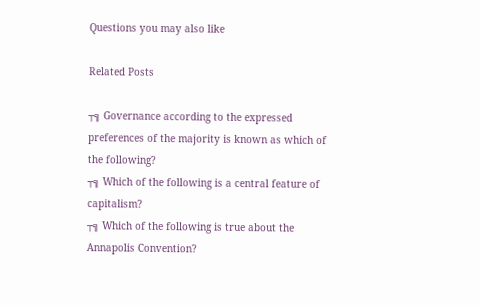Questions you may also like

Related Posts

┬╗ Governance according to the expressed preferences of the majority is known as which of the following?
┬╗ Which of the following is a central feature of capitalism?
┬╗ Which of the following is true about the Annapolis Convention?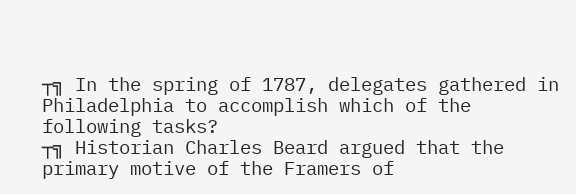┬╗ In the spring of 1787, delegates gathered in Philadelphia to accomplish which of the following tasks?
┬╗ Historian Charles Beard argued that the primary motive of the Framers of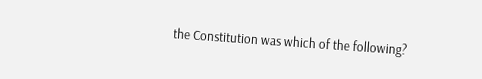the Constitution was which of the following?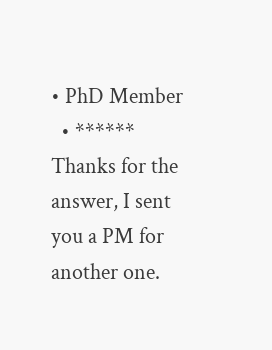• PhD Member
  • ******
Thanks for the answer, I sent you a PM for another one.